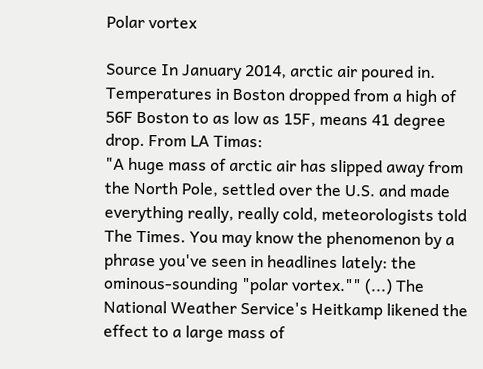Polar vortex

Source In January 2014, arctic air poured in. Temperatures in Boston dropped from a high of 56F Boston to as low as 15F, means 41 degree drop. From LA Timas:
"A huge mass of arctic air has slipped away from the North Pole, settled over the U.S. and made everything really, really cold, meteorologists told The Times. You may know the phenomenon by a phrase you've seen in headlines lately: the ominous-sounding "polar vortex."" (...) The National Weather Service's Heitkamp likened the effect to a large mass of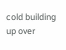cold building up over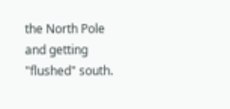the North Pole and getting "flushed" south.